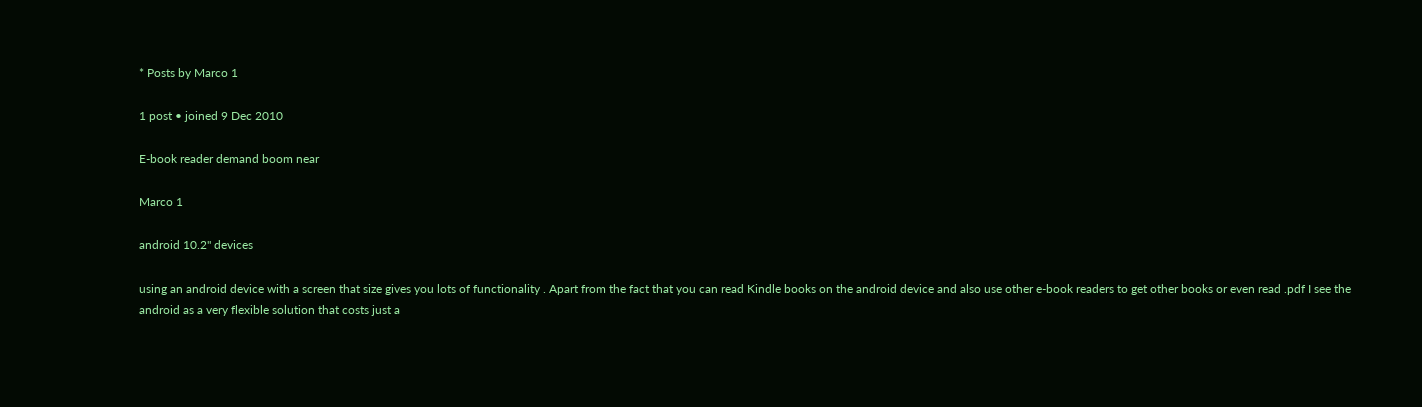* Posts by Marco 1

1 post • joined 9 Dec 2010

E-book reader demand boom near

Marco 1

android 10.2" devices

using an android device with a screen that size gives you lots of functionality . Apart from the fact that you can read Kindle books on the android device and also use other e-book readers to get other books or even read .pdf I see the android as a very flexible solution that costs just a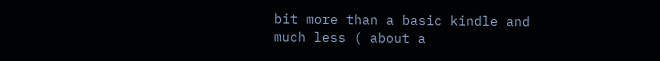bit more than a basic kindle and much less ( about a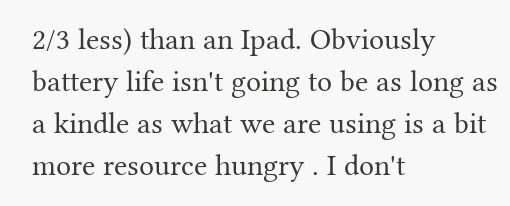2/3 less) than an Ipad. Obviously battery life isn't going to be as long as a kindle as what we are using is a bit more resource hungry . I don't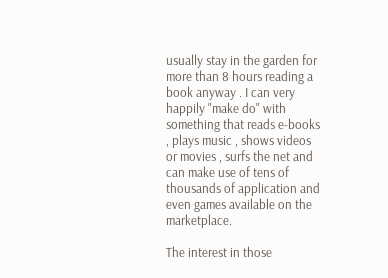usually stay in the garden for more than 8 hours reading a book anyway . I can very happily "make do" with something that reads e-books , plays music , shows videos or movies , surfs the net and can make use of tens of thousands of application and even games available on the marketplace.

The interest in those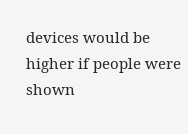devices would be higher if people were shown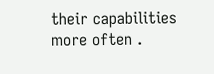their capabilities more often .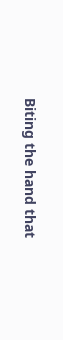Biting the hand that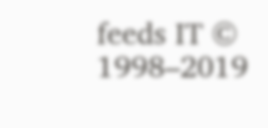feeds IT © 1998–2019